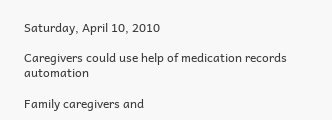Saturday, April 10, 2010

Caregivers could use help of medication records automation

Family caregivers and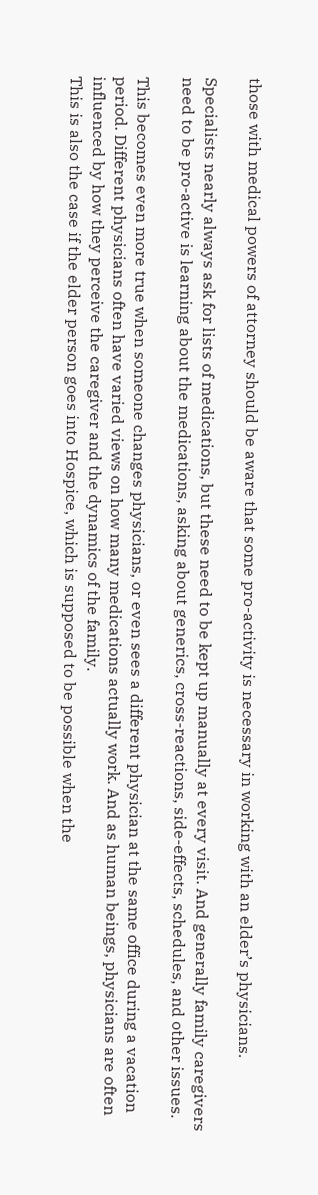those with medical powers of attorney should be aware that some pro-activity is necessary in working with an elder’s physicians.

Specialists nearly always ask for lists of medications, but these need to be kept up manually at every visit. And generally family caregivers need to be pro-active is learning about the medications, asking about generics, cross-reactions, side-effects, schedules, and other issues.

This becomes even more true when someone changes physicians, or even sees a different physician at the same office during a vacation period. Different physicians often have varied views on how many medications actually work. And as human beings, physicians are often influenced by how they perceive the caregiver and the dynamics of the family.
This is also the case if the elder person goes into Hospice, which is supposed to be possible when the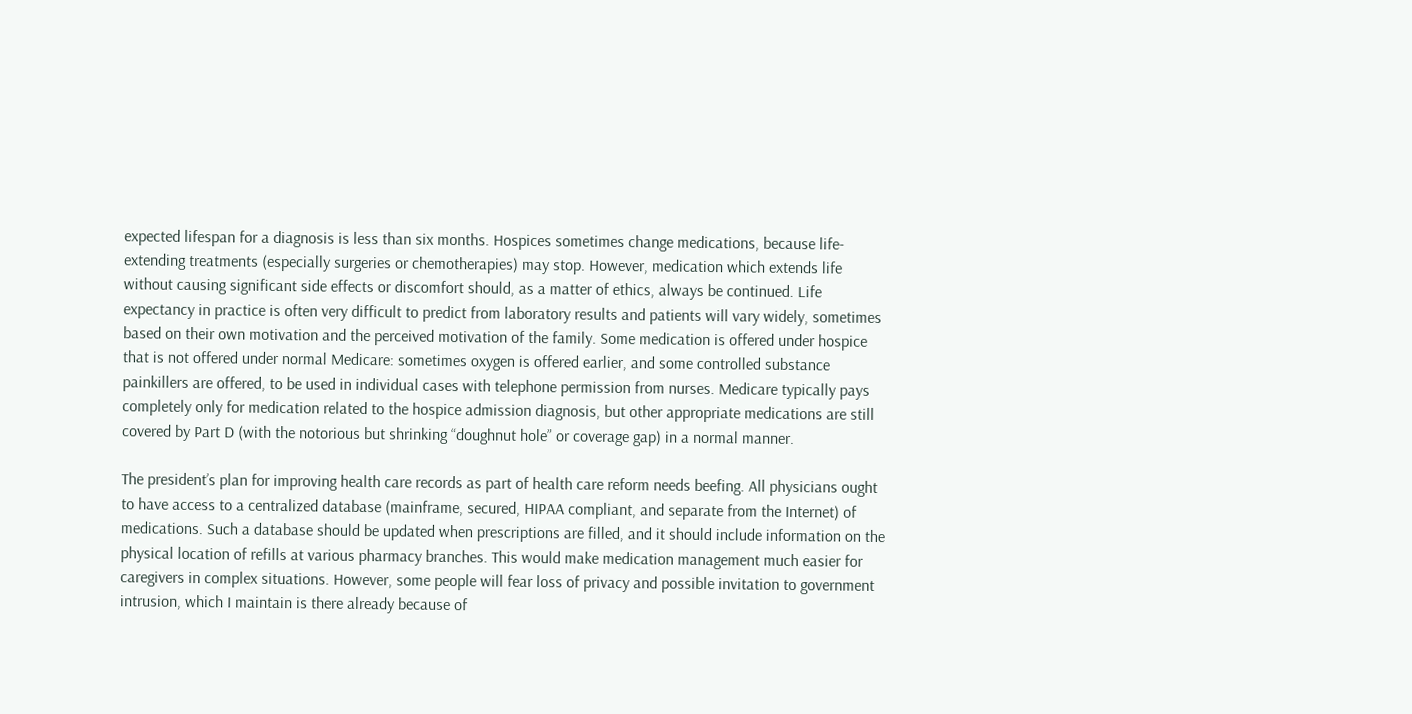expected lifespan for a diagnosis is less than six months. Hospices sometimes change medications, because life-extending treatments (especially surgeries or chemotherapies) may stop. However, medication which extends life without causing significant side effects or discomfort should, as a matter of ethics, always be continued. Life expectancy in practice is often very difficult to predict from laboratory results and patients will vary widely, sometimes based on their own motivation and the perceived motivation of the family. Some medication is offered under hospice that is not offered under normal Medicare: sometimes oxygen is offered earlier, and some controlled substance painkillers are offered, to be used in individual cases with telephone permission from nurses. Medicare typically pays completely only for medication related to the hospice admission diagnosis, but other appropriate medications are still covered by Part D (with the notorious but shrinking “doughnut hole” or coverage gap) in a normal manner.

The president’s plan for improving health care records as part of health care reform needs beefing. All physicians ought to have access to a centralized database (mainframe, secured, HIPAA compliant, and separate from the Internet) of medications. Such a database should be updated when prescriptions are filled, and it should include information on the physical location of refills at various pharmacy branches. This would make medication management much easier for caregivers in complex situations. However, some people will fear loss of privacy and possible invitation to government intrusion, which I maintain is there already because of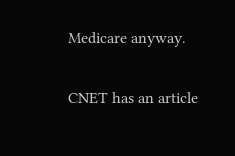Medicare anyway.

CNET has an article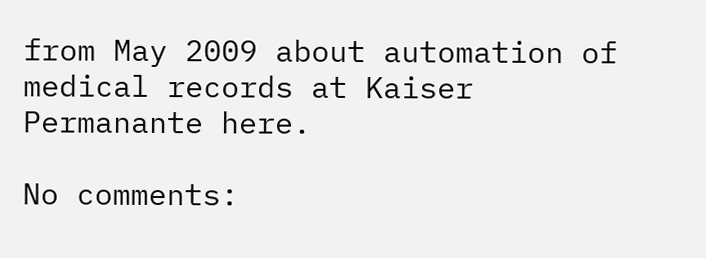from May 2009 about automation of medical records at Kaiser Permanante here.

No comments: